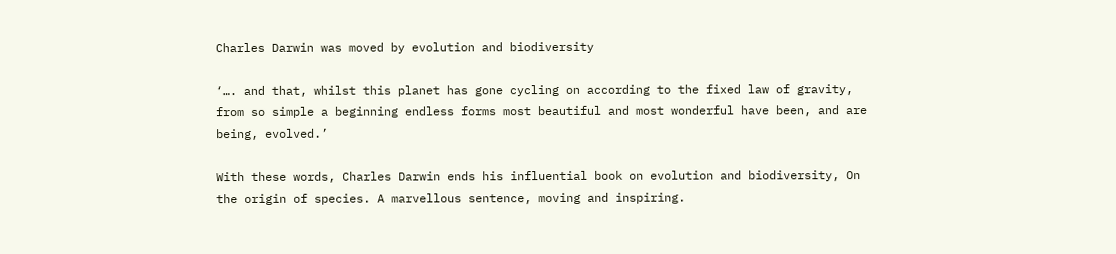Charles Darwin was moved by evolution and biodiversity

‘…. and that, whilst this planet has gone cycling on according to the fixed law of gravity, from so simple a beginning endless forms most beautiful and most wonderful have been, and are being, evolved.’

With these words, Charles Darwin ends his influential book on evolution and biodiversity, On the origin of species. A marvellous sentence, moving and inspiring.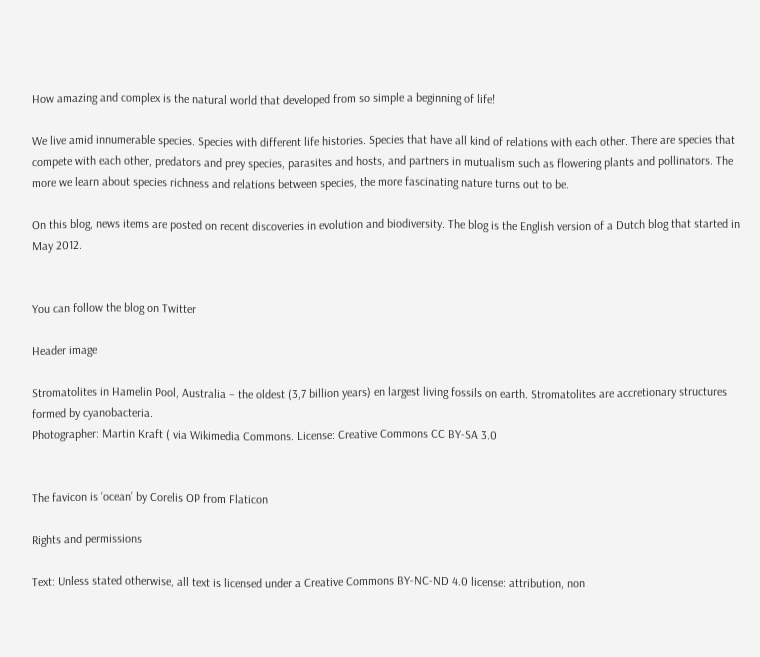How amazing and complex is the natural world that developed from so simple a beginning of life!

We live amid innumerable species. Species with different life histories. Species that have all kind of relations with each other. There are species that compete with each other, predators and prey species, parasites and hosts, and partners in mutualism such as flowering plants and pollinators. The more we learn about species richness and relations between species, the more fascinating nature turns out to be.

On this blog, news items are posted on recent discoveries in evolution and biodiversity. The blog is the English version of a Dutch blog that started in May 2012.


You can follow the blog on Twitter

Header image

Stromatolites in Hamelin Pool, Australia – the oldest (3,7 billion years) en largest living fossils on earth. Stromatolites are accretionary structures formed by cyanobacteria.
Photographer: Martin Kraft ( via Wikimedia Commons. License: Creative Commons CC BY-SA 3.0


The favicon is ‘ocean’ by Corelis OP from Flaticon

Rights and permissions

Text: Unless stated otherwise, all text is licensed under a Creative Commons BY-NC-ND 4.0 license: attribution, non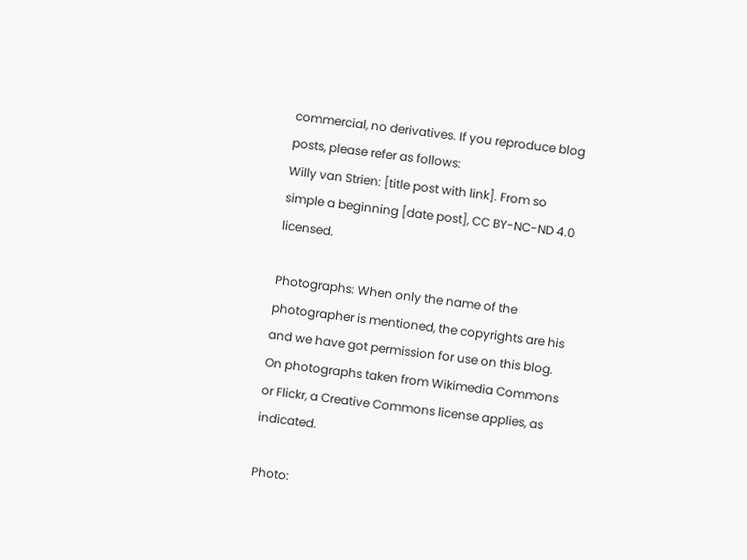commercial, no derivatives. If you reproduce blog posts, please refer as follows:
Willy van Strien: [title post with link]. From so simple a beginning [date post], CC BY-NC-ND 4.0 licensed.

Photographs: When only the name of the photographer is mentioned, the copyrights are his and we have got permission for use on this blog. On photographs taken from Wikimedia Commons or Flickr, a Creative Commons license applies, as indicated.

Photo: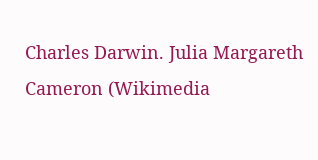Charles Darwin. Julia Margareth Cameron (Wikimedia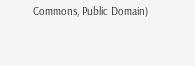Commons, Public Domain)